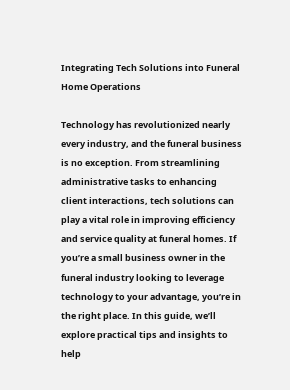Integrating Tech Solutions into Funeral Home Operations

Technology has revolutionized nearly every industry, and the funeral business is no exception. From streamlining administrative tasks to enhancing client interactions, tech solutions can play a vital role in improving efficiency and service quality at funeral homes. If you’re a small business owner in the funeral industry looking to leverage technology to your advantage, you’re in the right place. In this guide, we’ll explore practical tips and insights to help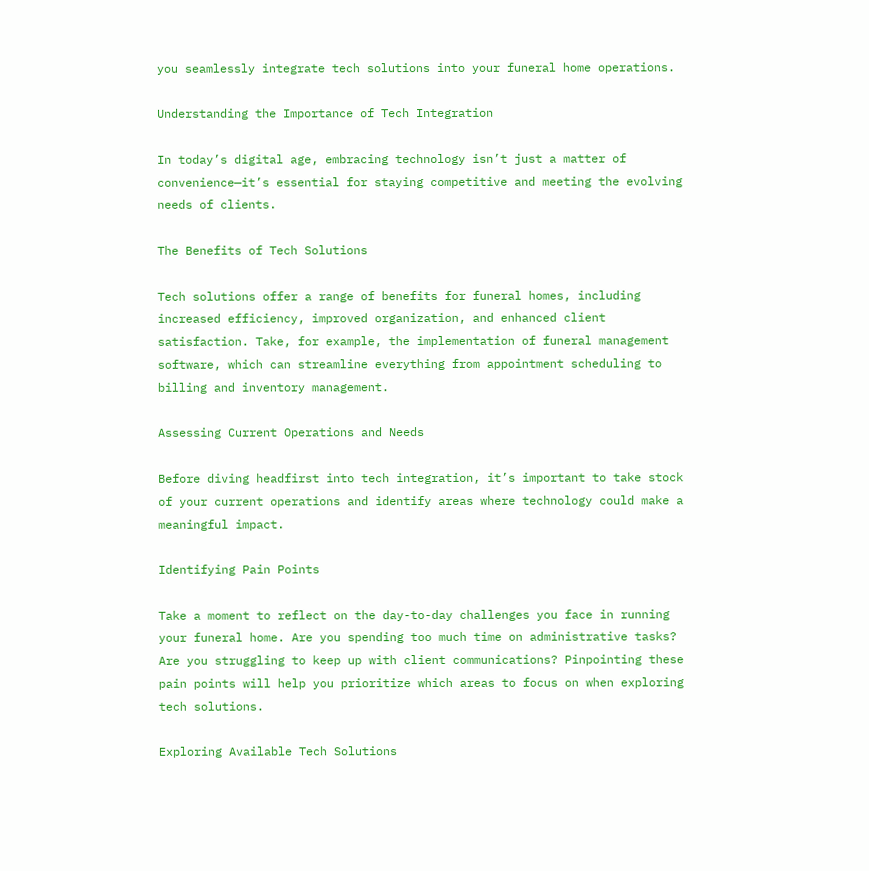you seamlessly integrate tech solutions into your funeral home operations.

Understanding the Importance of Tech Integration

In today’s digital age, embracing technology isn’t just a matter of convenience—it’s essential for staying competitive and meeting the evolving needs of clients.

The Benefits of Tech Solutions

Tech solutions offer a range of benefits for funeral homes, including increased efficiency, improved organization, and enhanced client satisfaction. Take, for example, the implementation of funeral management software, which can streamline everything from appointment scheduling to billing and inventory management.

Assessing Current Operations and Needs

Before diving headfirst into tech integration, it’s important to take stock of your current operations and identify areas where technology could make a meaningful impact.

Identifying Pain Points

Take a moment to reflect on the day-to-day challenges you face in running your funeral home. Are you spending too much time on administrative tasks? Are you struggling to keep up with client communications? Pinpointing these pain points will help you prioritize which areas to focus on when exploring tech solutions.

Exploring Available Tech Solutions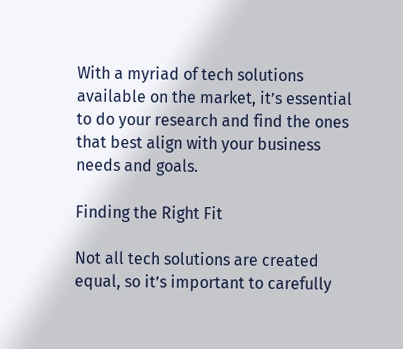With a myriad of tech solutions available on the market, it’s essential to do your research and find the ones that best align with your business needs and goals.

Finding the Right Fit

Not all tech solutions are created equal, so it’s important to carefully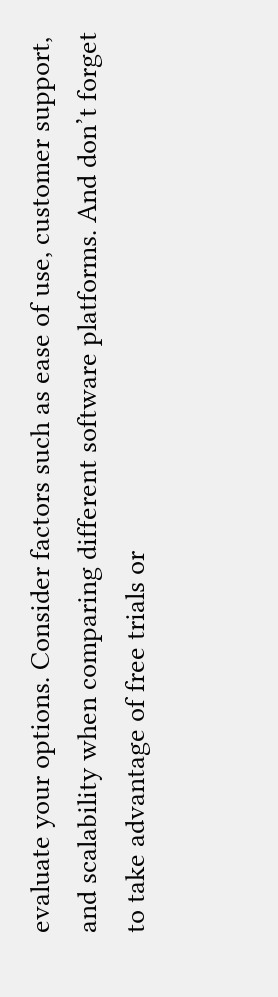evaluate your options. Consider factors such as ease of use, customer support, and scalability when comparing different software platforms. And don’t forget to take advantage of free trials or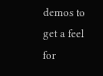demos to get a feel for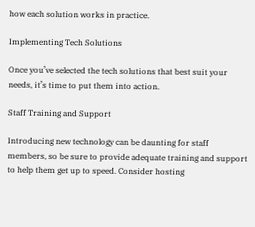how each solution works in practice.

Implementing Tech Solutions

Once you’ve selected the tech solutions that best suit your needs, it’s time to put them into action.

Staff Training and Support

Introducing new technology can be daunting for staff members, so be sure to provide adequate training and support to help them get up to speed. Consider hosting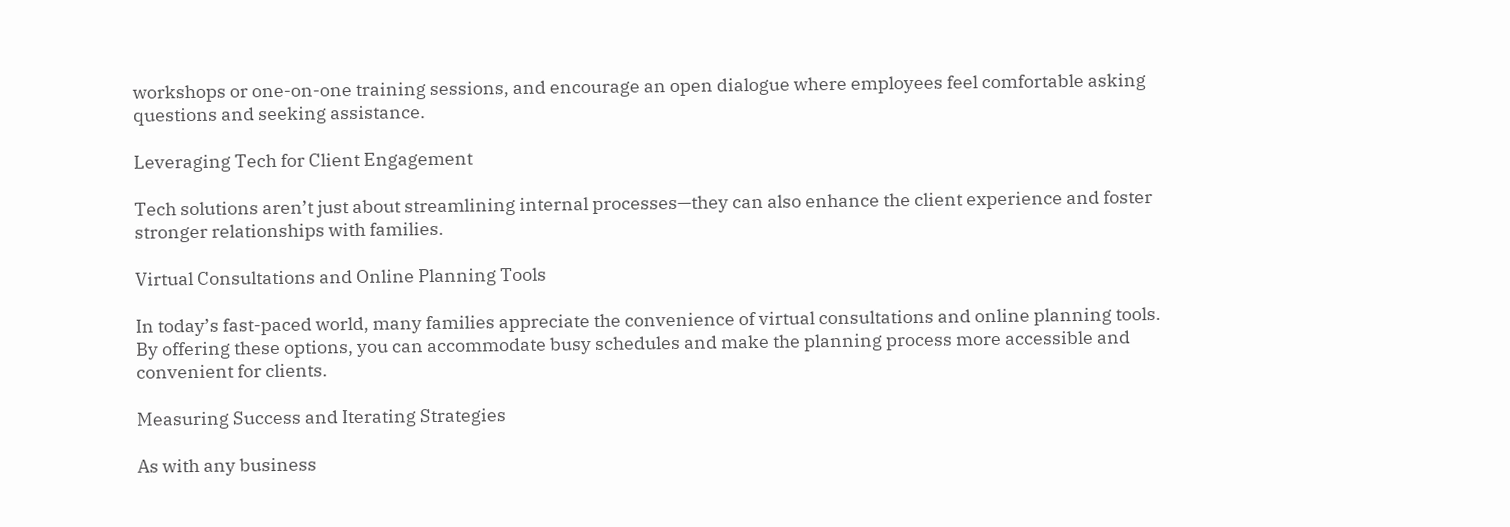workshops or one-on-one training sessions, and encourage an open dialogue where employees feel comfortable asking questions and seeking assistance.

Leveraging Tech for Client Engagement

Tech solutions aren’t just about streamlining internal processes—they can also enhance the client experience and foster stronger relationships with families.

Virtual Consultations and Online Planning Tools

In today’s fast-paced world, many families appreciate the convenience of virtual consultations and online planning tools. By offering these options, you can accommodate busy schedules and make the planning process more accessible and convenient for clients.

Measuring Success and Iterating Strategies

As with any business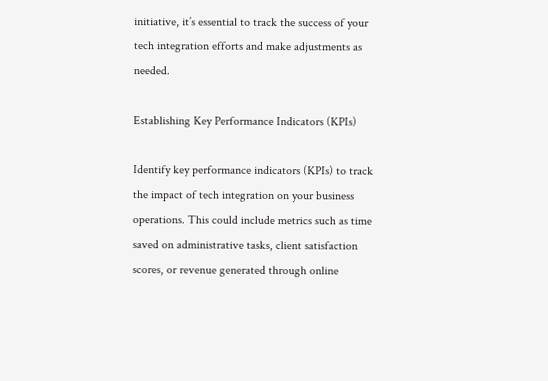initiative, it’s essential to track the success of your tech integration efforts and make adjustments as needed.

Establishing Key Performance Indicators (KPIs)

Identify key performance indicators (KPIs) to track the impact of tech integration on your business operations. This could include metrics such as time saved on administrative tasks, client satisfaction scores, or revenue generated through online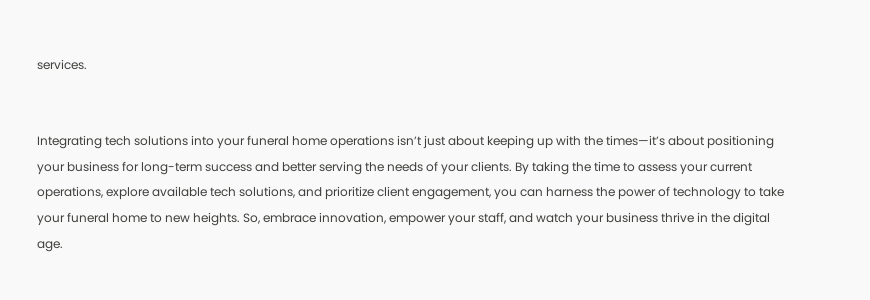services.


Integrating tech solutions into your funeral home operations isn’t just about keeping up with the times—it’s about positioning your business for long-term success and better serving the needs of your clients. By taking the time to assess your current operations, explore available tech solutions, and prioritize client engagement, you can harness the power of technology to take your funeral home to new heights. So, embrace innovation, empower your staff, and watch your business thrive in the digital age.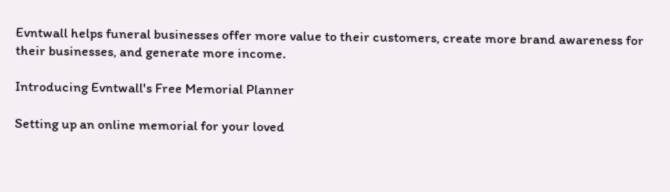Evntwall helps funeral businesses offer more value to their customers, create more brand awareness for their businesses, and generate more income.

Introducing Evntwall's Free Memorial Planner

Setting up an online memorial for your loved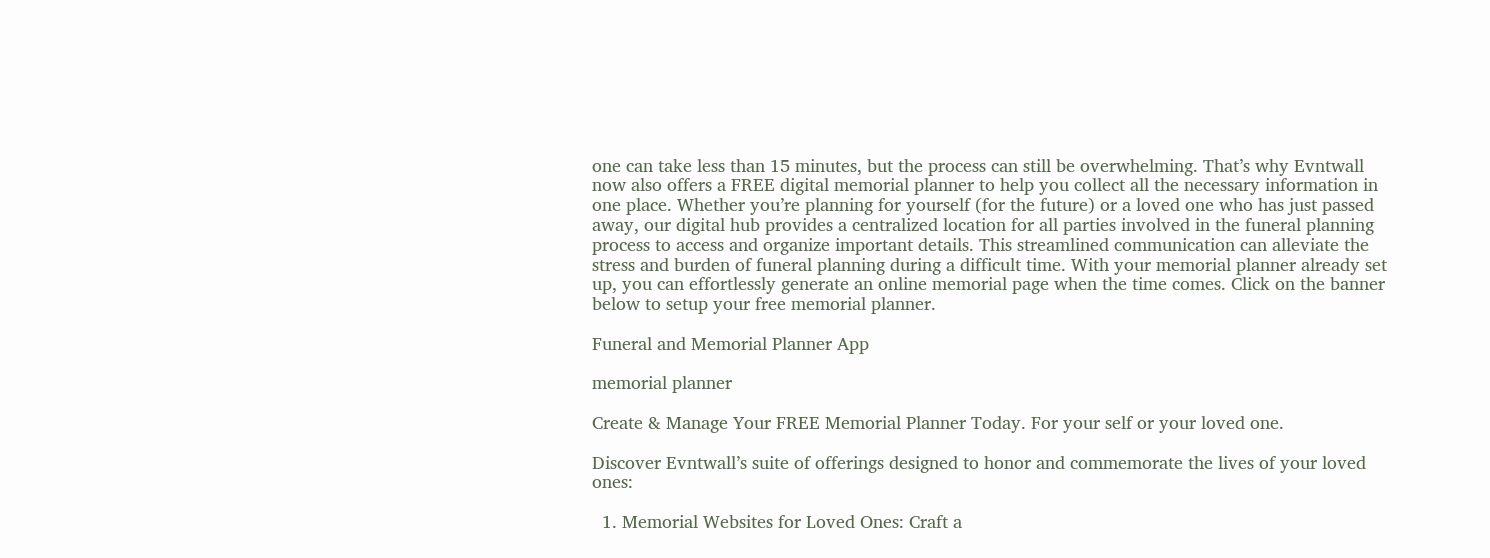one can take less than 15 minutes, but the process can still be overwhelming. That’s why Evntwall now also offers a FREE digital memorial planner to help you collect all the necessary information in one place. Whether you’re planning for yourself (for the future) or a loved one who has just passed away, our digital hub provides a centralized location for all parties involved in the funeral planning process to access and organize important details. This streamlined communication can alleviate the stress and burden of funeral planning during a difficult time. With your memorial planner already set up, you can effortlessly generate an online memorial page when the time comes. Click on the banner below to setup your free memorial planner.

Funeral and Memorial Planner App

memorial planner

Create & Manage Your FREE Memorial Planner Today. For your self or your loved one.

Discover Evntwall’s suite of offerings designed to honor and commemorate the lives of your loved ones:

  1. Memorial Websites for Loved Ones: Craft a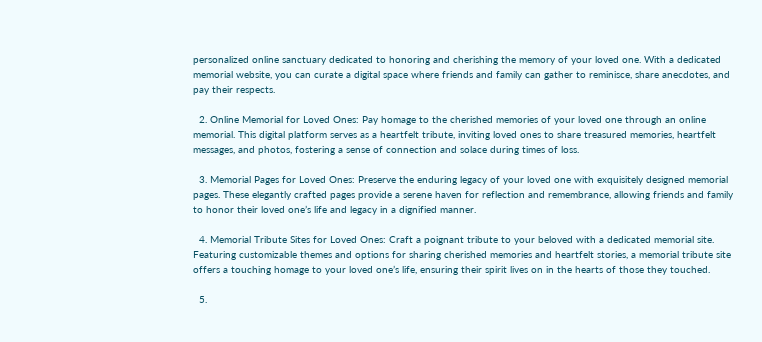personalized online sanctuary dedicated to honoring and cherishing the memory of your loved one. With a dedicated memorial website, you can curate a digital space where friends and family can gather to reminisce, share anecdotes, and pay their respects.

  2. Online Memorial for Loved Ones: Pay homage to the cherished memories of your loved one through an online memorial. This digital platform serves as a heartfelt tribute, inviting loved ones to share treasured memories, heartfelt messages, and photos, fostering a sense of connection and solace during times of loss.

  3. Memorial Pages for Loved Ones: Preserve the enduring legacy of your loved one with exquisitely designed memorial pages. These elegantly crafted pages provide a serene haven for reflection and remembrance, allowing friends and family to honor their loved one’s life and legacy in a dignified manner.

  4. Memorial Tribute Sites for Loved Ones: Craft a poignant tribute to your beloved with a dedicated memorial site. Featuring customizable themes and options for sharing cherished memories and heartfelt stories, a memorial tribute site offers a touching homage to your loved one’s life, ensuring their spirit lives on in the hearts of those they touched.

  5.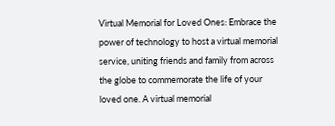Virtual Memorial for Loved Ones: Embrace the power of technology to host a virtual memorial service, uniting friends and family from across the globe to commemorate the life of your loved one. A virtual memorial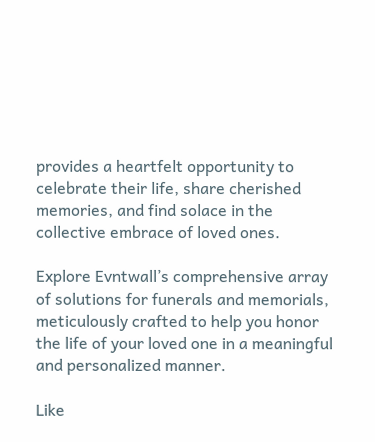provides a heartfelt opportunity to celebrate their life, share cherished memories, and find solace in the collective embrace of loved ones.

Explore Evntwall’s comprehensive array of solutions for funerals and memorials, meticulously crafted to help you honor the life of your loved one in a meaningful and personalized manner.

Like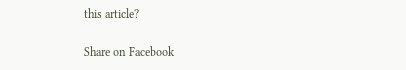this article?

Share on Facebook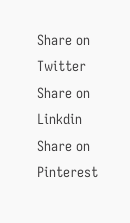Share on Twitter
Share on Linkdin
Share on Pinterest